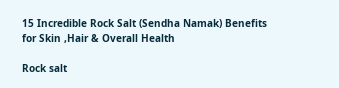15 Incredible Rock Salt (Sendha Namak) Benefits for Skin ,Hair & Overall Health

Rock salt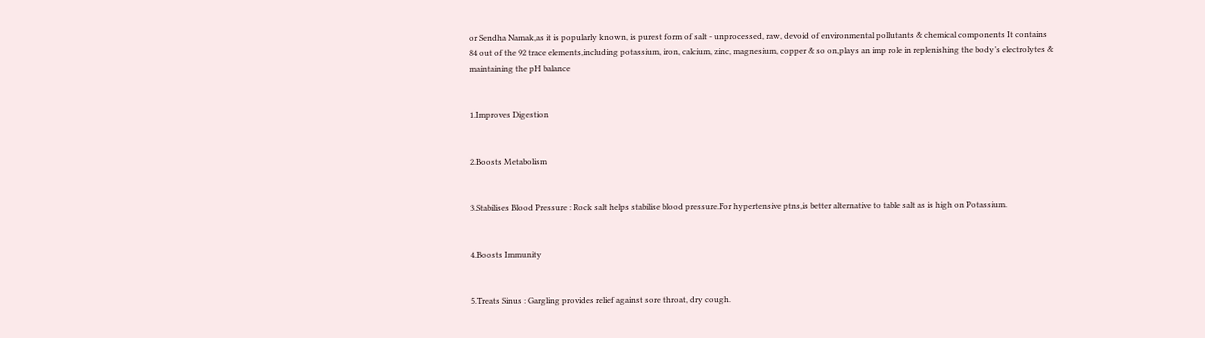or Sendha Namak,as it is popularly known, is purest form of salt - unprocessed, raw, devoid of environmental pollutants & chemical components It contains 84 out of the 92 trace elements,including potassium, iron, calcium, zinc, magnesium, copper & so on,plays an imp role in replenishing the body’s electrolytes & maintaining the pH balance


1.Improves Digestion


2.Boosts Metabolism


3.Stabilises Blood Pressure : Rock salt helps stabilise blood pressure.For hypertensive ptns,is better alternative to table salt as is high on Potassium.


4.Boosts Immunity


5.Treats Sinus : Gargling provides relief against sore throat, dry cough.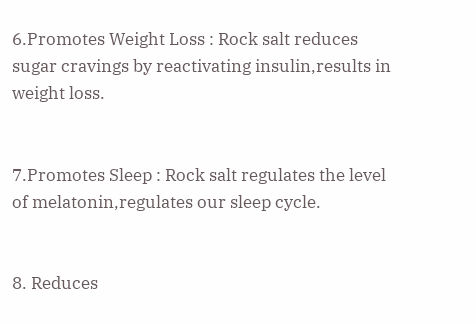6.Promotes Weight Loss : Rock salt reduces sugar cravings by reactivating insulin,results in weight loss.


7.Promotes Sleep : Rock salt regulates the level of melatonin,regulates our sleep cycle.


8. Reduces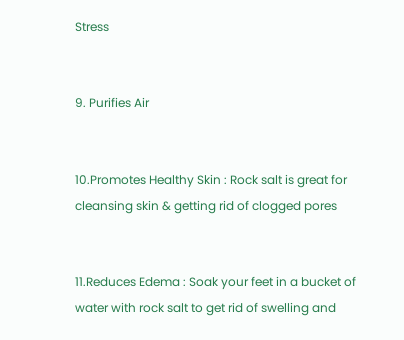Stress


9. Purifies Air


10.Promotes Healthy Skin : Rock salt is great for cleansing skin & getting rid of clogged pores


11.Reduces Edema : Soak your feet in a bucket of water with rock salt to get rid of swelling and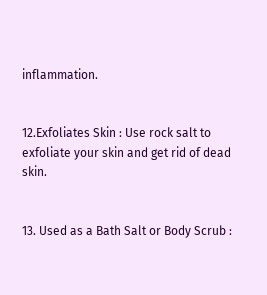inflammation.


12.Exfoliates Skin : Use rock salt to exfoliate your skin and get rid of dead skin.


13. Used as a Bath Salt or Body Scrub :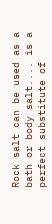Rock salt can be used as a bath or body salt.... is a perfect substitute of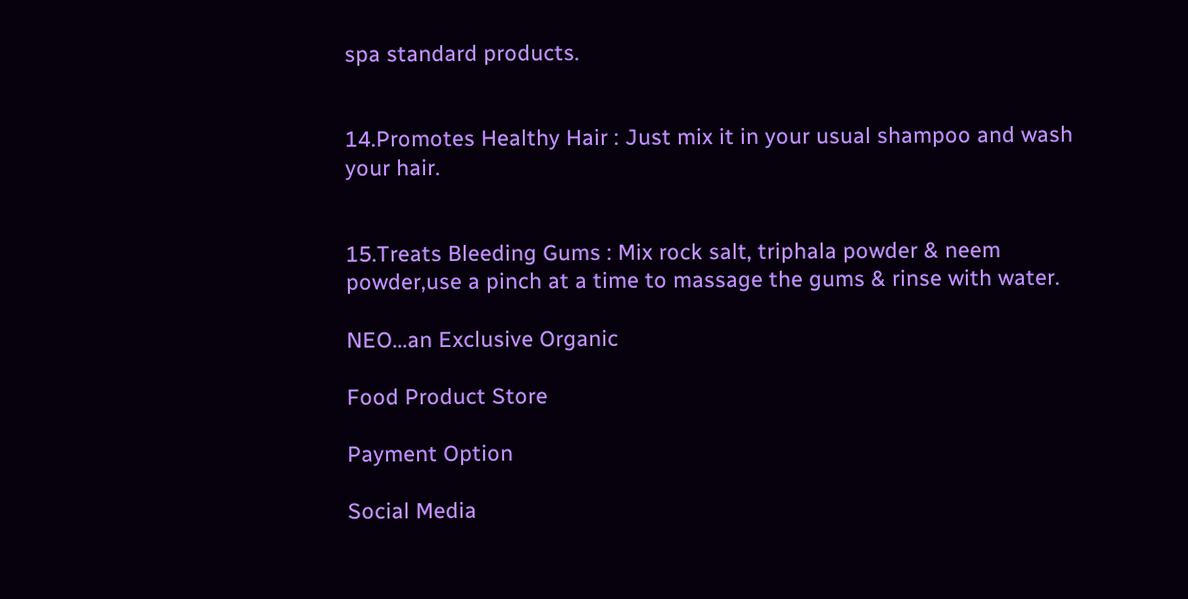spa standard products.


14.Promotes Healthy Hair : Just mix it in your usual shampoo and wash your hair.


15.Treats Bleeding Gums : Mix rock salt, triphala powder & neem powder,use a pinch at a time to massage the gums & rinse with water.

NEO...an Exclusive Organic

Food Product Store

Payment Option

Social Media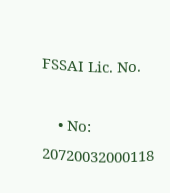FSSAI Lic. No.

    • No: 20720032000118